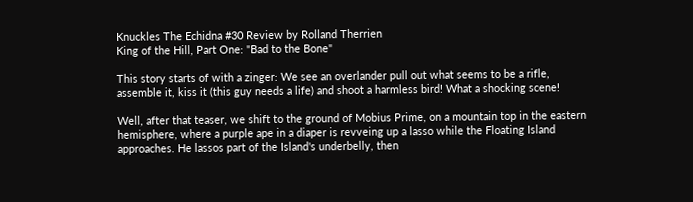Knuckles The Echidna #30 Review by Rolland Therrien
King of the Hill, Part One: "Bad to the Bone"

This story starts of with a zinger: We see an overlander pull out what seems to be a rifle, assemble it, kiss it (this guy needs a life) and shoot a harmless bird! What a shocking scene!

Well, after that teaser, we shift to the ground of Mobius Prime, on a mountain top in the eastern hemisphere, where a purple ape in a diaper is revveing up a lasso while the Floating Island approaches. He lassos part of the Island's underbelly, then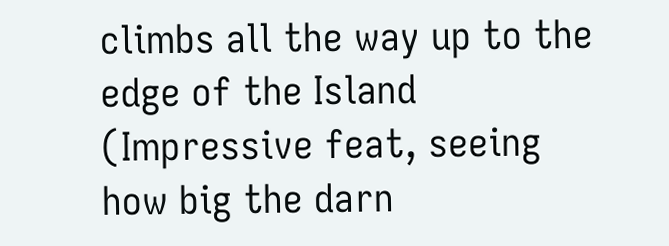climbs all the way up to the edge of the Island (Impressive feat, seeing how big the darn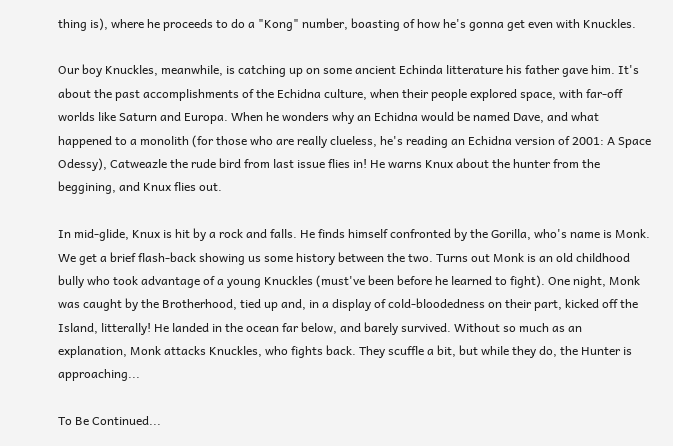thing is), where he proceeds to do a "Kong" number, boasting of how he's gonna get even with Knuckles.

Our boy Knuckles, meanwhile, is catching up on some ancient Echinda litterature his father gave him. It's about the past accomplishments of the Echidna culture, when their people explored space, with far-off worlds like Saturn and Europa. When he wonders why an Echidna would be named Dave, and what happened to a monolith (for those who are really clueless, he's reading an Echidna version of 2001: A Space Odessy), Catweazle the rude bird from last issue flies in! He warns Knux about the hunter from the beggining, and Knux flies out.

In mid-glide, Knux is hit by a rock and falls. He finds himself confronted by the Gorilla, who's name is Monk. We get a brief flash-back showing us some history between the two. Turns out Monk is an old childhood bully who took advantage of a young Knuckles (must've been before he learned to fight). One night, Monk was caught by the Brotherhood, tied up and, in a display of cold-bloodedness on their part, kicked off the Island, litterally! He landed in the ocean far below, and barely survived. Without so much as an explanation, Monk attacks Knuckles, who fights back. They scuffle a bit, but while they do, the Hunter is approaching...

To Be Continued...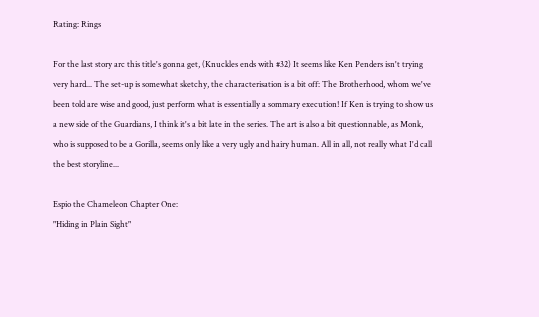Rating: Rings

For the last story arc this title's gonna get, (Knuckles ends with #32) It seems like Ken Penders isn't trying very hard... The set-up is somewhat sketchy, the characterisation is a bit off: The Brotherhood, whom we've been told are wise and good, just perform what is essentially a sommary execution! If Ken is trying to show us a new side of the Guardians, I think it's a bit late in the series. The art is also a bit questionnable, as Monk, who is supposed to be a Gorilla, seems only like a very ugly and hairy human. All in all, not really what I'd call the best storyline...

Espio the Chameleon Chapter One:
"Hiding in Plain Sight"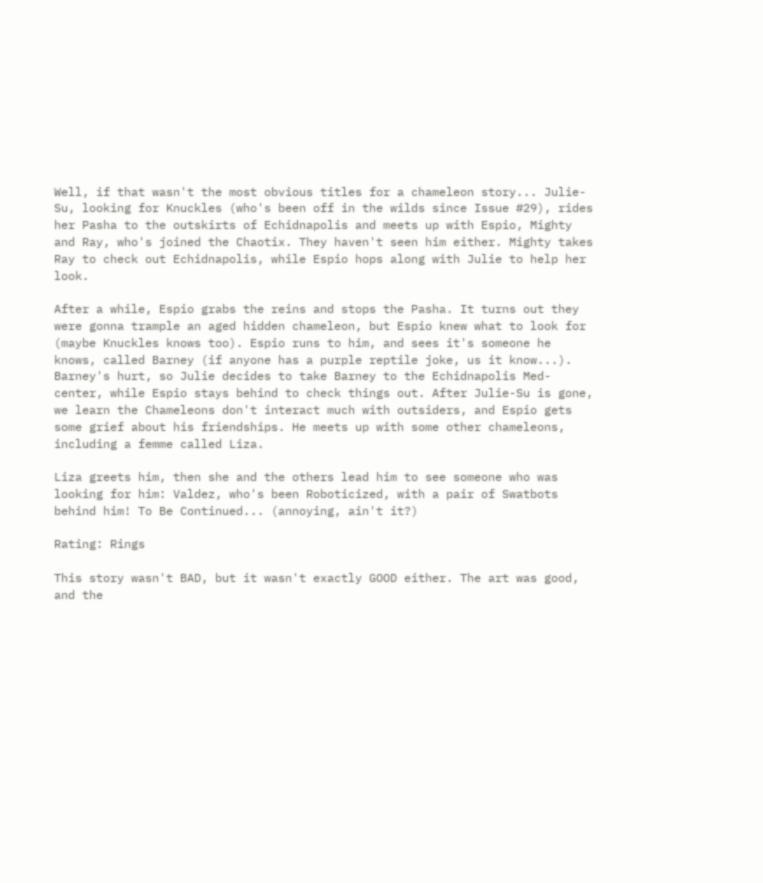Well, if that wasn't the most obvious titles for a chameleon story... Julie-Su, looking for Knuckles (who's been off in the wilds since Issue #29), rides her Pasha to the outskirts of Echidnapolis and meets up with Espio, Mighty and Ray, who's joined the Chaotix. They haven't seen him either. Mighty takes Ray to check out Echidnapolis, while Espio hops along with Julie to help her look.

After a while, Espio grabs the reins and stops the Pasha. It turns out they were gonna trample an aged hidden chameleon, but Espio knew what to look for (maybe Knuckles knows too). Espio runs to him, and sees it's someone he knows, called Barney (if anyone has a purple reptile joke, us it know...). Barney's hurt, so Julie decides to take Barney to the Echidnapolis Med-center, while Espio stays behind to check things out. After Julie-Su is gone, we learn the Chameleons don't interact much with outsiders, and Espio gets some grief about his friendships. He meets up with some other chameleons, including a femme called Liza.

Liza greets him, then she and the others lead him to see someone who was looking for him: Valdez, who's been Roboticized, with a pair of Swatbots behind him! To Be Continued... (annoying, ain't it?)

Rating: Rings

This story wasn't BAD, but it wasn't exactly GOOD either. The art was good, and the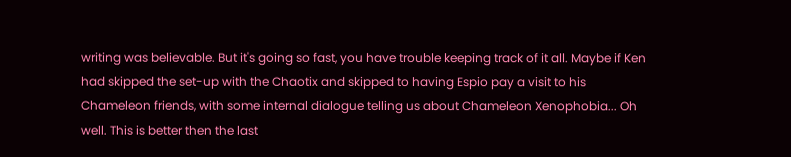writing was believable. But it's going so fast, you have trouble keeping track of it all. Maybe if Ken had skipped the set-up with the Chaotix and skipped to having Espio pay a visit to his Chameleon friends, with some internal dialogue telling us about Chameleon Xenophobia... Oh well. This is better then the last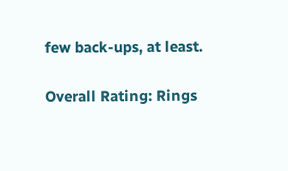few back-ups, at least.

Overall Rating: Rings